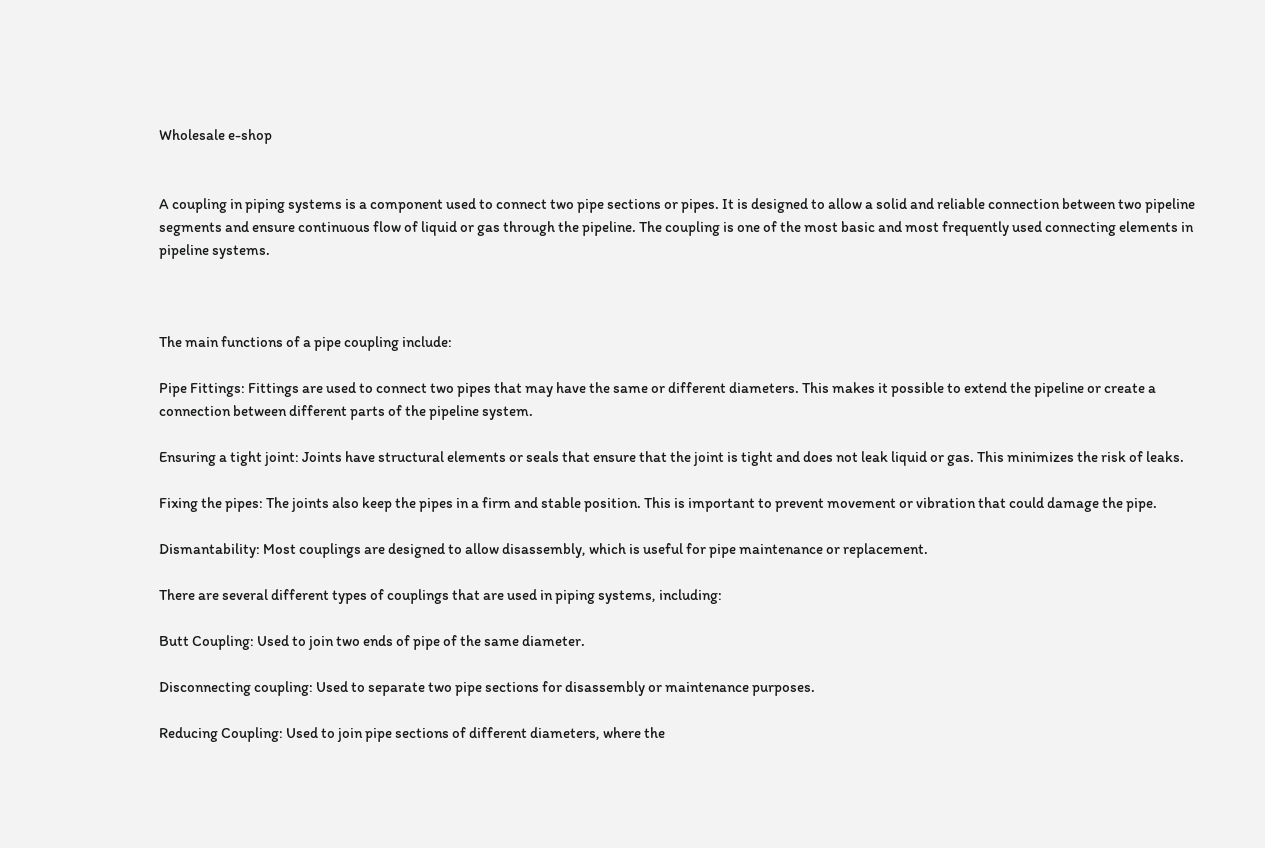Wholesale e-shop


A coupling in piping systems is a component used to connect two pipe sections or pipes. It is designed to allow a solid and reliable connection between two pipeline segments and ensure continuous flow of liquid or gas through the pipeline. The coupling is one of the most basic and most frequently used connecting elements in pipeline systems.



The main functions of a pipe coupling include:

Pipe Fittings: Fittings are used to connect two pipes that may have the same or different diameters. This makes it possible to extend the pipeline or create a connection between different parts of the pipeline system.

Ensuring a tight joint: Joints have structural elements or seals that ensure that the joint is tight and does not leak liquid or gas. This minimizes the risk of leaks.

Fixing the pipes: The joints also keep the pipes in a firm and stable position. This is important to prevent movement or vibration that could damage the pipe.

Dismantability: Most couplings are designed to allow disassembly, which is useful for pipe maintenance or replacement.

There are several different types of couplings that are used in piping systems, including:

Butt Coupling: Used to join two ends of pipe of the same diameter.

Disconnecting coupling: Used to separate two pipe sections for disassembly or maintenance purposes.

Reducing Coupling: Used to join pipe sections of different diameters, where the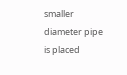smaller diameter pipe is placed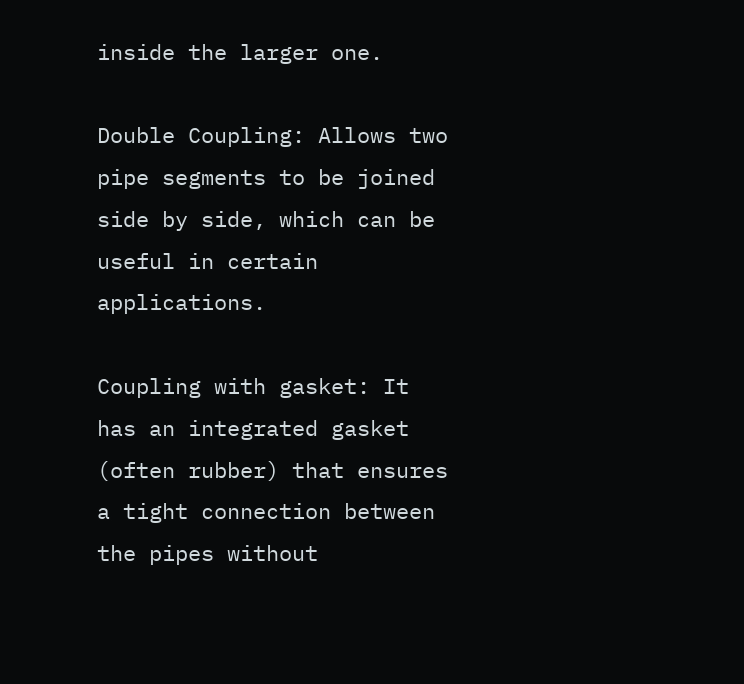inside the larger one.

Double Coupling: Allows two pipe segments to be joined side by side, which can be useful in certain applications.

Coupling with gasket: It has an integrated gasket (often rubber) that ensures a tight connection between the pipes without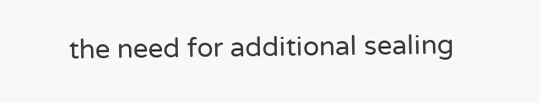the need for additional sealing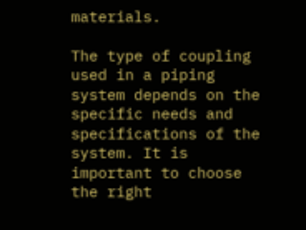materials.

The type of coupling used in a piping system depends on the specific needs and specifications of the system. It is important to choose the right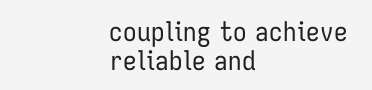coupling to achieve reliable and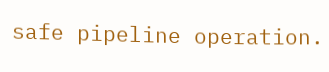safe pipeline operation.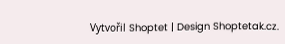Vytvořil Shoptet | Design Shoptetak.cz.